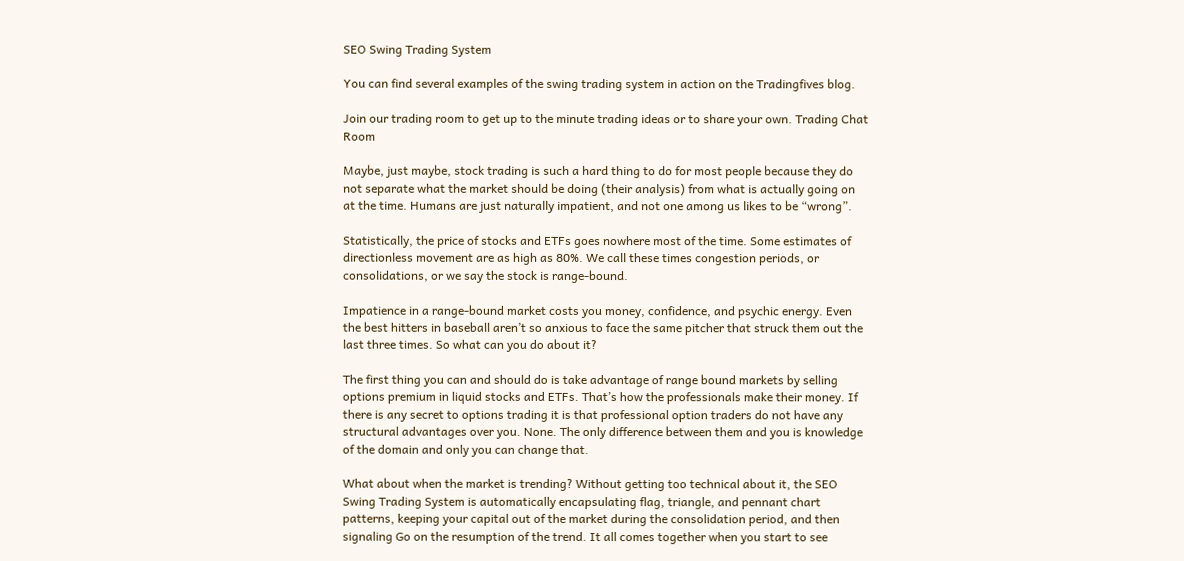SEO Swing Trading System

You can find several examples of the swing trading system in action on the Tradingfives blog.

Join our trading room to get up to the minute trading ideas or to share your own. Trading Chat Room

Maybe, just maybe, stock trading is such a hard thing to do for most people because they do not separate what the market should be doing (their analysis) from what is actually going on at the time. Humans are just naturally impatient, and not one among us likes to be “wrong”.

Statistically, the price of stocks and ETFs goes nowhere most of the time. Some estimates of directionless movement are as high as 80%. We call these times congestion periods, or consolidations, or we say the stock is range-bound.

Impatience in a range-bound market costs you money, confidence, and psychic energy. Even the best hitters in baseball aren’t so anxious to face the same pitcher that struck them out the last three times. So what can you do about it?

The first thing you can and should do is take advantage of range bound markets by selling options premium in liquid stocks and ETFs. That’s how the professionals make their money. If there is any secret to options trading it is that professional option traders do not have any structural advantages over you. None. The only difference between them and you is knowledge of the domain and only you can change that.

What about when the market is trending? Without getting too technical about it, the SEO Swing Trading System is automatically encapsulating flag, triangle, and pennant chart patterns, keeping your capital out of the market during the consolidation period, and then signaling Go on the resumption of the trend. It all comes together when you start to see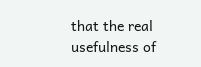that the real usefulness of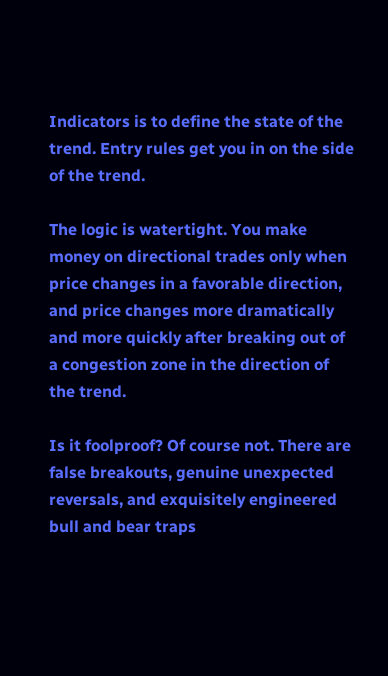Indicators is to define the state of the trend. Entry rules get you in on the side of the trend.

The logic is watertight. You make money on directional trades only when price changes in a favorable direction, and price changes more dramatically and more quickly after breaking out of a congestion zone in the direction of the trend.

Is it foolproof? Of course not. There are false breakouts, genuine unexpected reversals, and exquisitely engineered bull and bear traps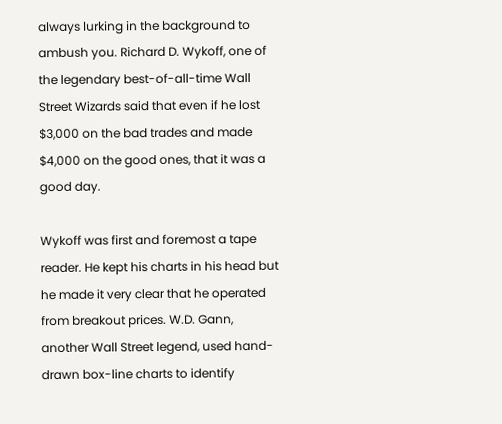always lurking in the background to ambush you. Richard D. Wykoff, one of the legendary best-of-all-time Wall Street Wizards said that even if he lost $3,000 on the bad trades and made $4,000 on the good ones, that it was a good day.

Wykoff was first and foremost a tape reader. He kept his charts in his head but he made it very clear that he operated from breakout prices. W.D. Gann, another Wall Street legend, used hand-drawn box-line charts to identify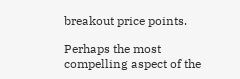breakout price points.

Perhaps the most compelling aspect of the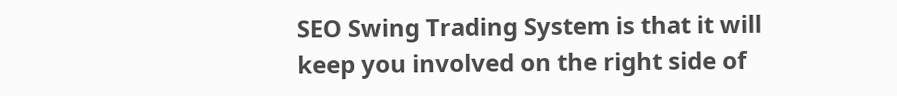SEO Swing Trading System is that it will keep you involved on the right side of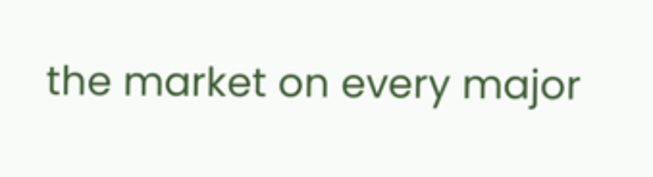the market on every major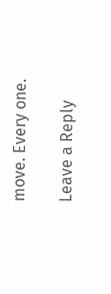move. Every one.

Leave a Reply